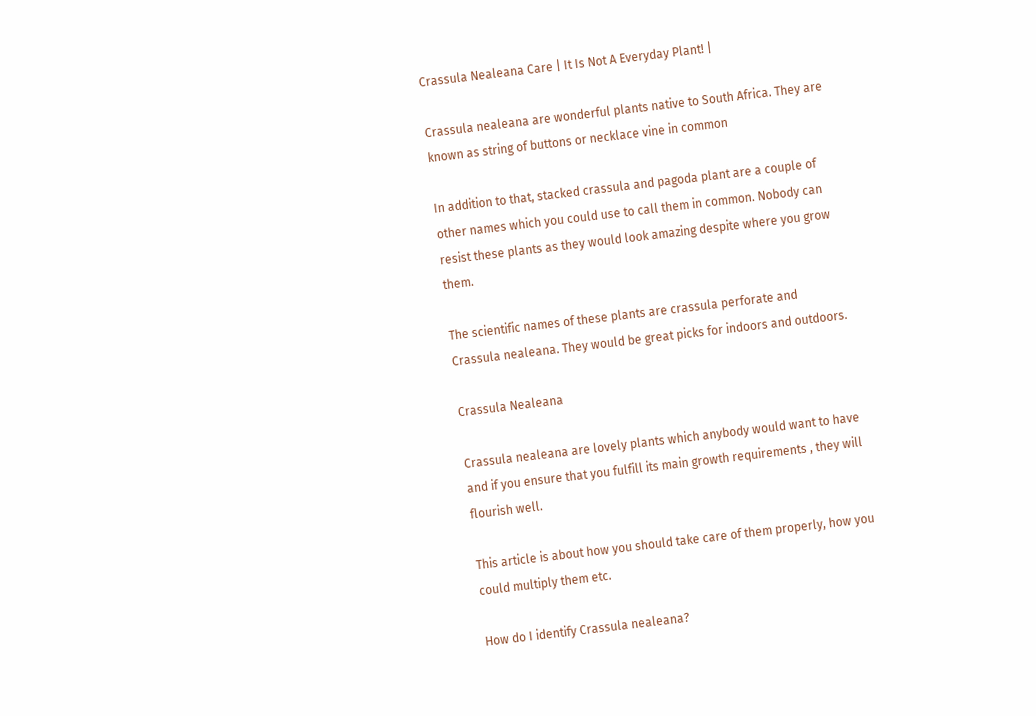Crassula Nealeana Care | It Is Not A Everyday Plant! |

Crassula nealeana are wonderful plants native to South Africa. They are known as string of buttons or necklace vine in common

In addition to that, stacked crassula and pagoda plant are a couple of other names which you could use to call them in common. Nobody can resist these plants as they would look amazing despite where you grow them.

The scientific names of these plants are crassula perforate and Crassula nealeana. They would be great picks for indoors and outdoors.

Crassula Nealeana

Crassula nealeana are lovely plants which anybody would want to have and if you ensure that you fulfill its main growth requirements , they will flourish well.

This article is about how you should take care of them properly, how you could multiply them etc.

How do I identify Crassula nealeana?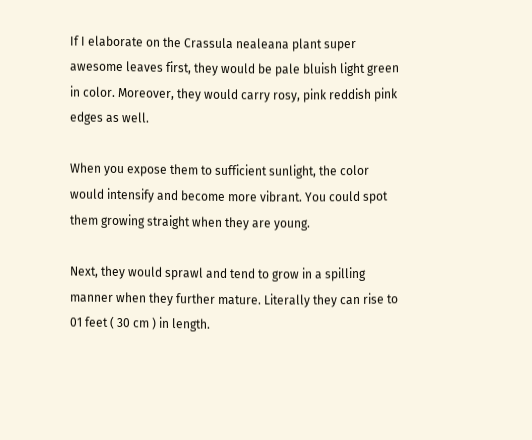If I elaborate on the Crassula nealeana plant super awesome leaves first, they would be pale bluish light green in color. Moreover, they would carry rosy, pink reddish pink edges as well.

When you expose them to sufficient sunlight, the color would intensify and become more vibrant. You could spot them growing straight when they are young.

Next, they would sprawl and tend to grow in a spilling manner when they further mature. Literally they can rise to 01 feet ( 30 cm ) in length.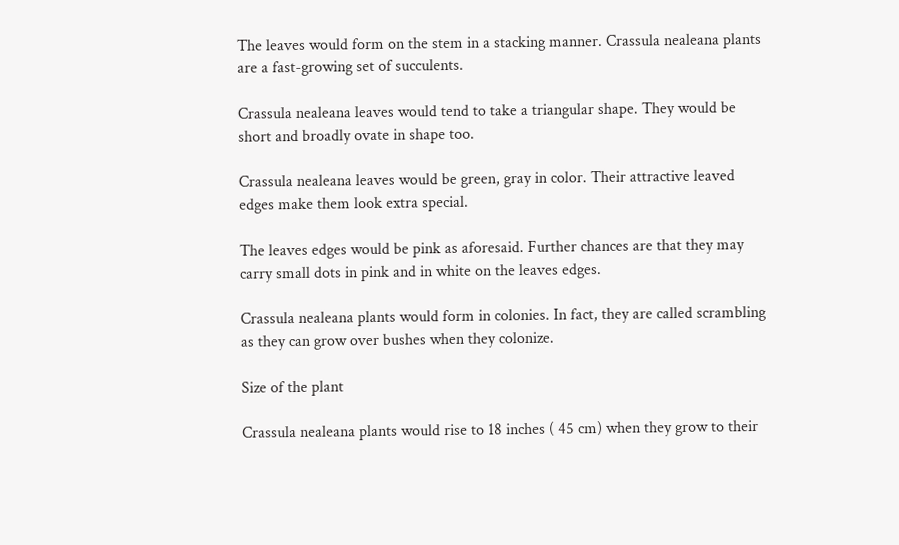The leaves would form on the stem in a stacking manner. Crassula nealeana plants are a fast-growing set of succulents.

Crassula nealeana leaves would tend to take a triangular shape. They would be short and broadly ovate in shape too.

Crassula nealeana leaves would be green, gray in color. Their attractive leaved edges make them look extra special.

The leaves edges would be pink as aforesaid. Further chances are that they may carry small dots in pink and in white on the leaves edges.

Crassula nealeana plants would form in colonies. In fact, they are called scrambling as they can grow over bushes when they colonize.

Size of the plant

Crassula nealeana plants would rise to 18 inches ( 45 cm) when they grow to their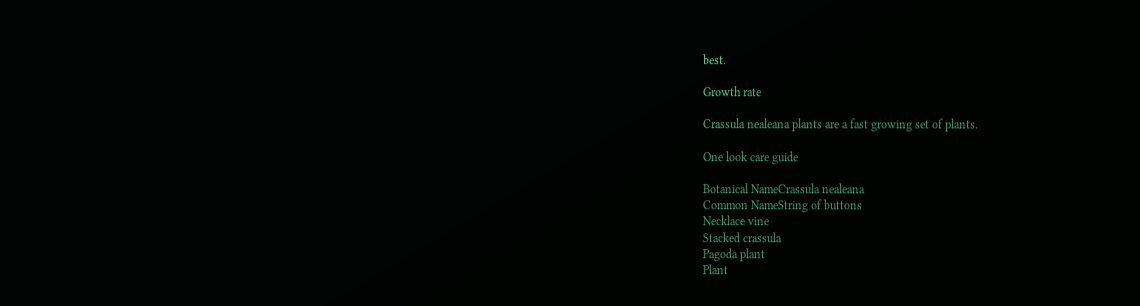best.

Growth rate

Crassula nealeana plants are a fast growing set of plants.

One look care guide

Botanical NameCrassula nealeana
Common NameString of buttons
Necklace vine
Stacked crassula
Pagoda plant
Plant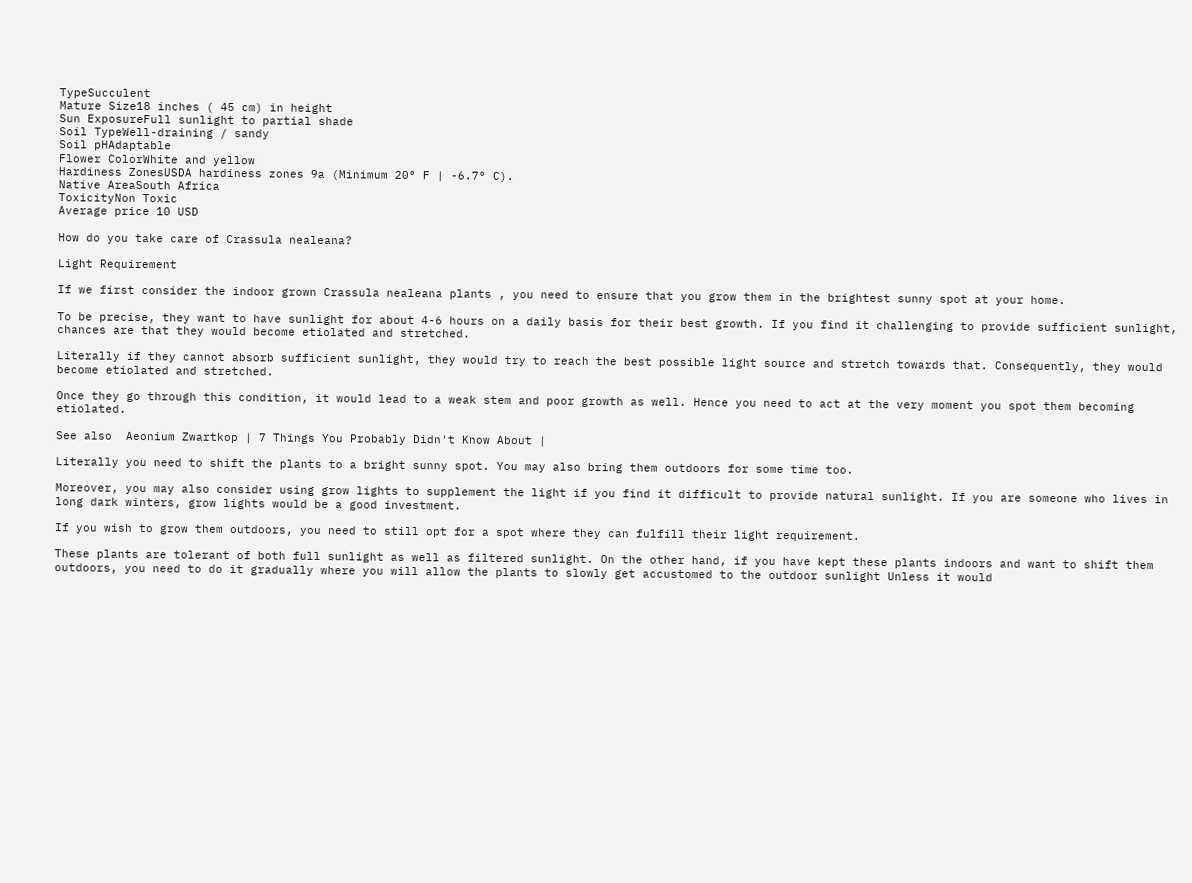TypeSucculent
Mature Size18 inches ( 45 cm) in height
Sun ExposureFull sunlight to partial shade
Soil TypeWell-draining / sandy
Soil pHAdaptable
Flower ColorWhite and yellow
Hardiness ZonesUSDA hardiness zones 9a (Minimum 20° F | -6.7° C).
Native AreaSouth Africa
ToxicityNon Toxic
Average price 10 USD

How do you take care of Crassula nealeana?

Light Requirement

If we first consider the indoor grown Crassula nealeana plants , you need to ensure that you grow them in the brightest sunny spot at your home.

To be precise, they want to have sunlight for about 4-6 hours on a daily basis for their best growth. If you find it challenging to provide sufficient sunlight, chances are that they would become etiolated and stretched.

Literally if they cannot absorb sufficient sunlight, they would try to reach the best possible light source and stretch towards that. Consequently, they would become etiolated and stretched.

Once they go through this condition, it would lead to a weak stem and poor growth as well. Hence you need to act at the very moment you spot them becoming etiolated.

See also  Aeonium Zwartkop | 7 Things You Probably Didn't Know About |

Literally you need to shift the plants to a bright sunny spot. You may also bring them outdoors for some time too.

Moreover, you may also consider using grow lights to supplement the light if you find it difficult to provide natural sunlight. If you are someone who lives in long dark winters, grow lights would be a good investment.

If you wish to grow them outdoors, you need to still opt for a spot where they can fulfill their light requirement.

These plants are tolerant of both full sunlight as well as filtered sunlight. On the other hand, if you have kept these plants indoors and want to shift them outdoors, you need to do it gradually where you will allow the plants to slowly get accustomed to the outdoor sunlight Unless it would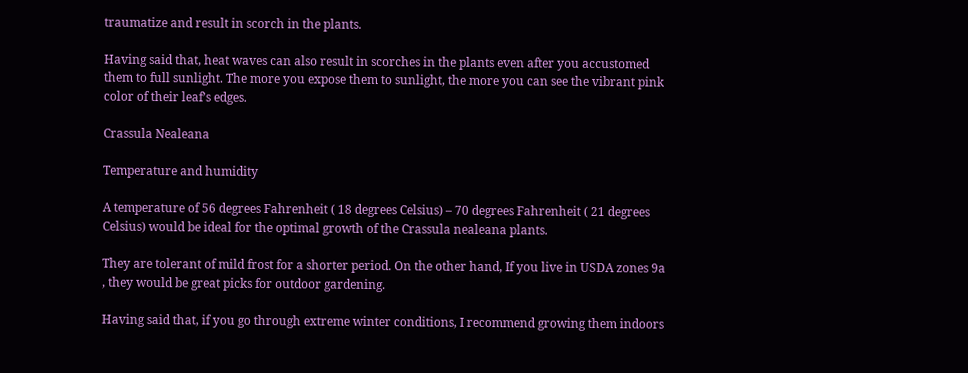traumatize and result in scorch in the plants.

Having said that, heat waves can also result in scorches in the plants even after you accustomed them to full sunlight. The more you expose them to sunlight, the more you can see the vibrant pink color of their leaf’s edges.

Crassula Nealeana

Temperature and humidity

A temperature of 56 degrees Fahrenheit ( 18 degrees Celsius) – 70 degrees Fahrenheit ( 21 degrees Celsius) would be ideal for the optimal growth of the Crassula nealeana plants.

They are tolerant of mild frost for a shorter period. On the other hand, If you live in USDA zones 9a , they would be great picks for outdoor gardening.

Having said that, if you go through extreme winter conditions, I recommend growing them indoors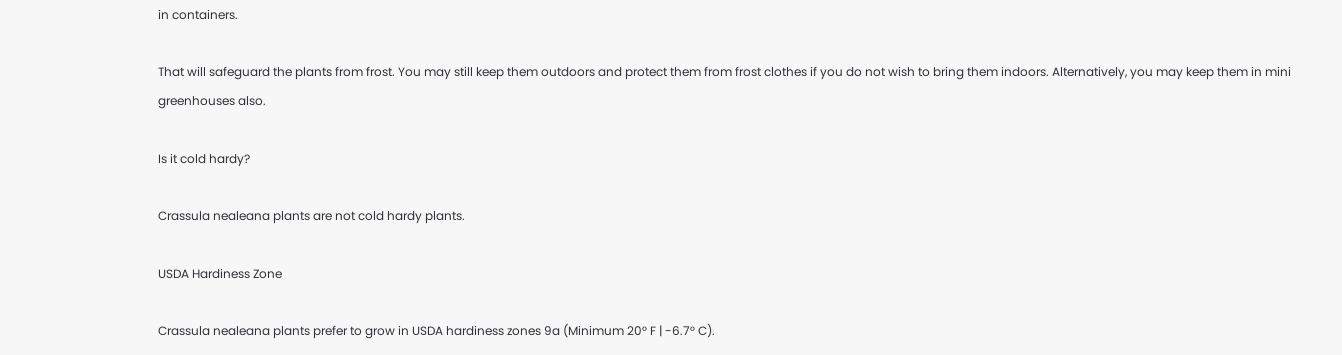in containers.

That will safeguard the plants from frost. You may still keep them outdoors and protect them from frost clothes if you do not wish to bring them indoors. Alternatively, you may keep them in mini greenhouses also.

Is it cold hardy?

Crassula nealeana plants are not cold hardy plants.

USDA Hardiness Zone

Crassula nealeana plants prefer to grow in USDA hardiness zones 9a (Minimum 20° F | -6.7° C).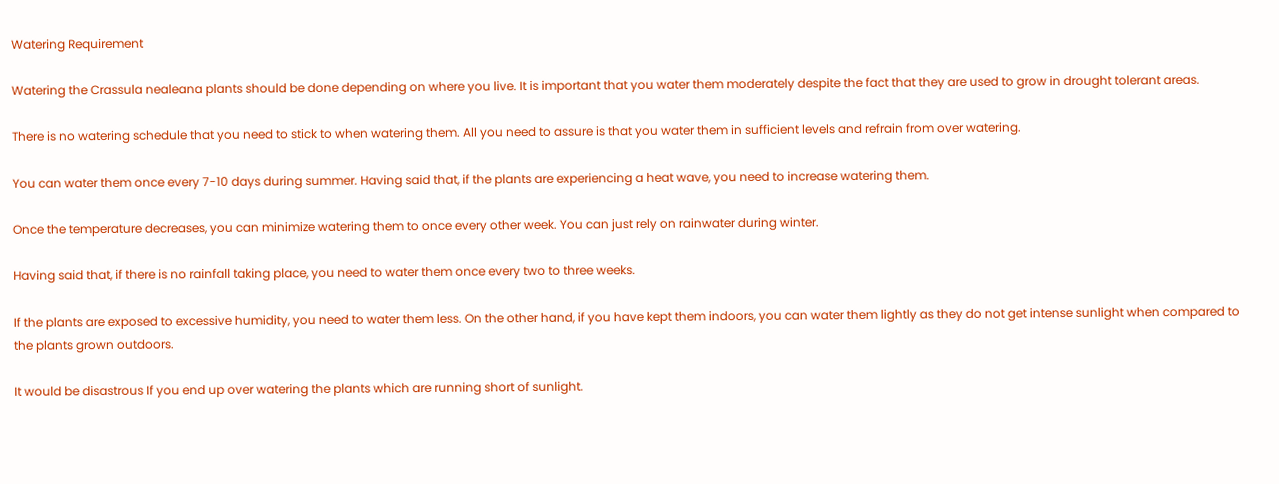Watering Requirement

Watering the Crassula nealeana plants should be done depending on where you live. It is important that you water them moderately despite the fact that they are used to grow in drought tolerant areas.

There is no watering schedule that you need to stick to when watering them. All you need to assure is that you water them in sufficient levels and refrain from over watering.

You can water them once every 7-10 days during summer. Having said that, if the plants are experiencing a heat wave, you need to increase watering them.

Once the temperature decreases, you can minimize watering them to once every other week. You can just rely on rainwater during winter.

Having said that, if there is no rainfall taking place, you need to water them once every two to three weeks.

If the plants are exposed to excessive humidity, you need to water them less. On the other hand, if you have kept them indoors, you can water them lightly as they do not get intense sunlight when compared to the plants grown outdoors.

It would be disastrous If you end up over watering the plants which are running short of sunlight.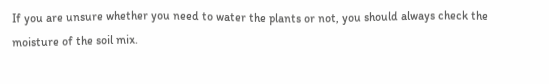If you are unsure whether you need to water the plants or not, you should always check the moisture of the soil mix.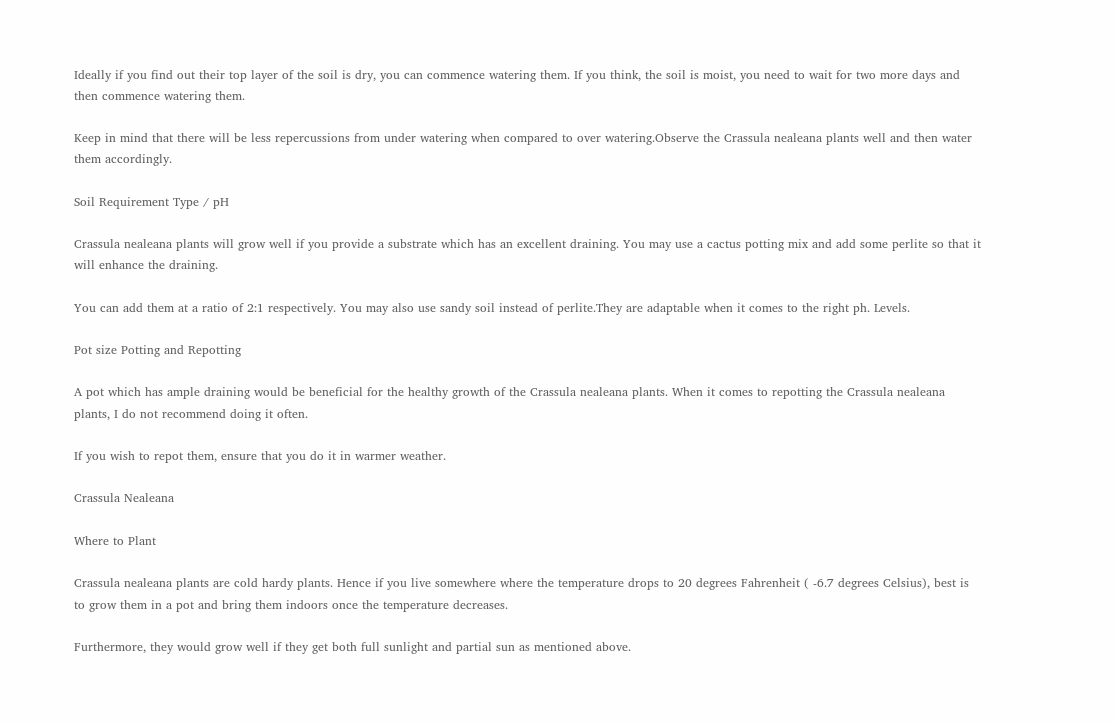Ideally if you find out their top layer of the soil is dry, you can commence watering them. If you think, the soil is moist, you need to wait for two more days and then commence watering them.

Keep in mind that there will be less repercussions from under watering when compared to over watering.Observe the Crassula nealeana plants well and then water them accordingly.

Soil Requirement Type / pH

Crassula nealeana plants will grow well if you provide a substrate which has an excellent draining. You may use a cactus potting mix and add some perlite so that it will enhance the draining.

You can add them at a ratio of 2:1 respectively. You may also use sandy soil instead of perlite.They are adaptable when it comes to the right ph. Levels.

Pot size Potting and Repotting

A pot which has ample draining would be beneficial for the healthy growth of the Crassula nealeana plants. When it comes to repotting the Crassula nealeana plants, I do not recommend doing it often.

If you wish to repot them, ensure that you do it in warmer weather.

Crassula Nealeana

Where to Plant

Crassula nealeana plants are cold hardy plants. Hence if you live somewhere where the temperature drops to 20 degrees Fahrenheit ( -6.7 degrees Celsius), best is to grow them in a pot and bring them indoors once the temperature decreases.

Furthermore, they would grow well if they get both full sunlight and partial sun as mentioned above.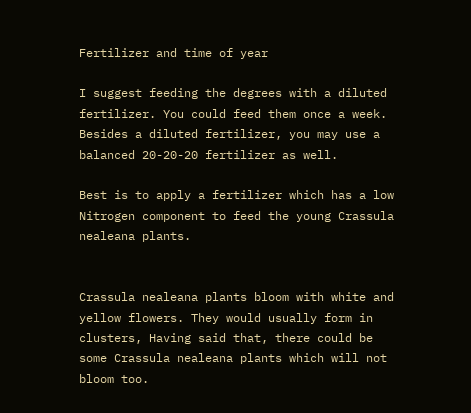Fertilizer and time of year

I suggest feeding the degrees with a diluted fertilizer. You could feed them once a week. Besides a diluted fertilizer, you may use a balanced 20-20-20 fertilizer as well.

Best is to apply a fertilizer which has a low Nitrogen component to feed the young Crassula nealeana plants.


Crassula nealeana plants bloom with white and yellow flowers. They would usually form in clusters, Having said that, there could be some Crassula nealeana plants which will not bloom too.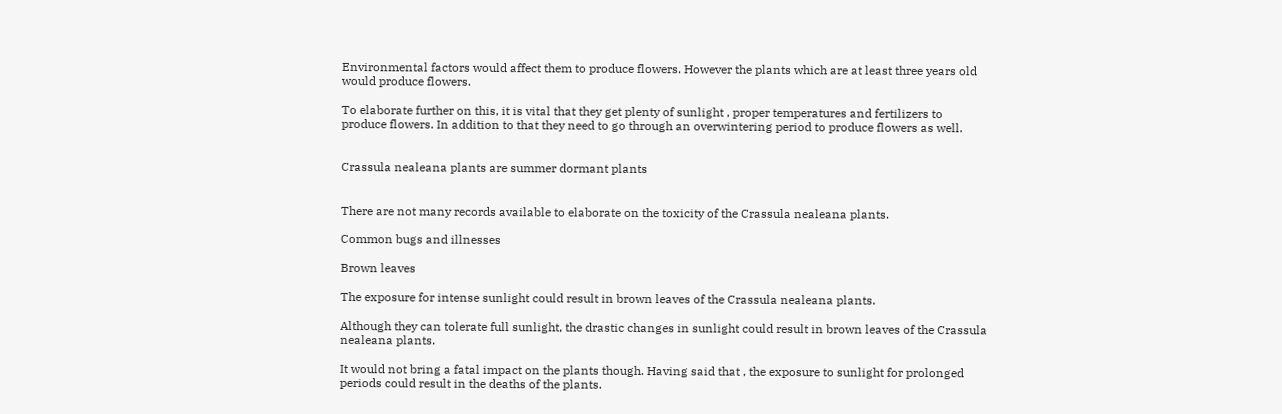Environmental factors would affect them to produce flowers. However the plants which are at least three years old would produce flowers.

To elaborate further on this, it is vital that they get plenty of sunlight , proper temperatures and fertilizers to produce flowers. In addition to that they need to go through an overwintering period to produce flowers as well.


Crassula nealeana plants are summer dormant plants


There are not many records available to elaborate on the toxicity of the Crassula nealeana plants.

Common bugs and illnesses

Brown leaves

The exposure for intense sunlight could result in brown leaves of the Crassula nealeana plants.

Although they can tolerate full sunlight, the drastic changes in sunlight could result in brown leaves of the Crassula nealeana plants.

It would not bring a fatal impact on the plants though. Having said that , the exposure to sunlight for prolonged periods could result in the deaths of the plants.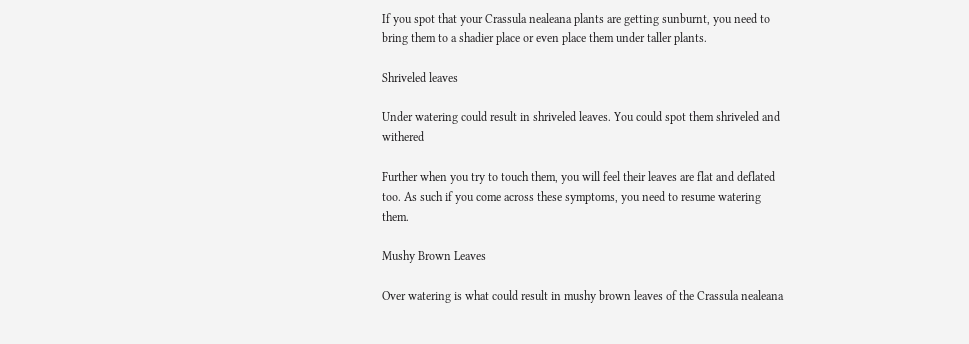If you spot that your Crassula nealeana plants are getting sunburnt, you need to bring them to a shadier place or even place them under taller plants.

Shriveled leaves

Under watering could result in shriveled leaves. You could spot them shriveled and withered

Further when you try to touch them, you will feel their leaves are flat and deflated too. As such if you come across these symptoms, you need to resume watering them.

Mushy Brown Leaves

Over watering is what could result in mushy brown leaves of the Crassula nealeana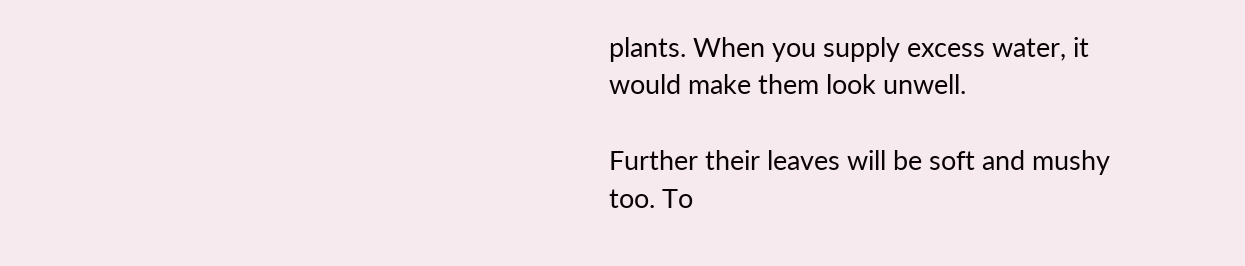plants. When you supply excess water, it would make them look unwell.

Further their leaves will be soft and mushy too. To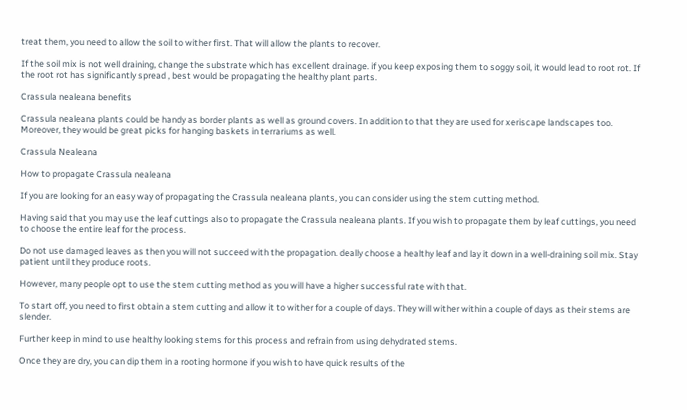treat them, you need to allow the soil to wither first. That will allow the plants to recover.

If the soil mix is not well draining, change the substrate which has excellent drainage. if you keep exposing them to soggy soil, it would lead to root rot. If the root rot has significantly spread , best would be propagating the healthy plant parts.

Crassula nealeana benefits

Crassula nealeana plants could be handy as border plants as well as ground covers. In addition to that they are used for xeriscape landscapes too. Moreover, they would be great picks for hanging baskets in terrariums as well.

Crassula Nealeana

How to propagate Crassula nealeana

If you are looking for an easy way of propagating the Crassula nealeana plants, you can consider using the stem cutting method.

Having said that you may use the leaf cuttings also to propagate the Crassula nealeana plants. If you wish to propagate them by leaf cuttings, you need to choose the entire leaf for the process.

Do not use damaged leaves as then you will not succeed with the propagation. deally choose a healthy leaf and lay it down in a well-draining soil mix. Stay patient until they produce roots.

However, many people opt to use the stem cutting method as you will have a higher successful rate with that.

To start off, you need to first obtain a stem cutting and allow it to wither for a couple of days. They will wither within a couple of days as their stems are slender.

Further keep in mind to use healthy looking stems for this process and refrain from using dehydrated stems.

Once they are dry, you can dip them in a rooting hormone if you wish to have quick results of the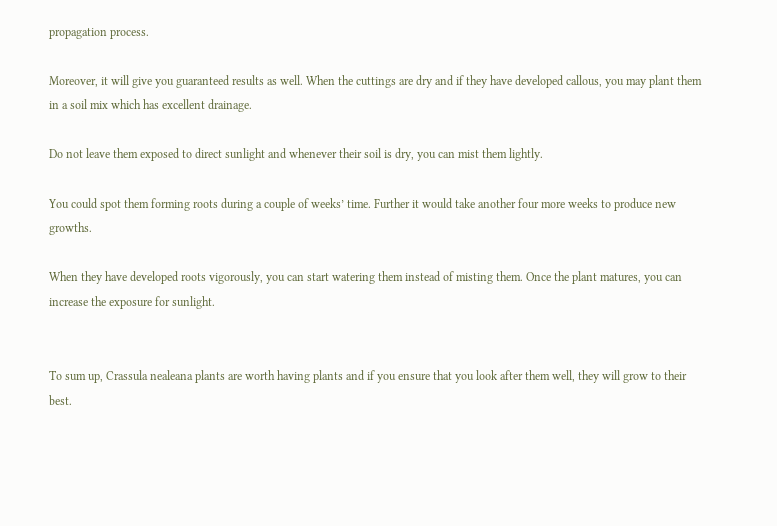propagation process.

Moreover, it will give you guaranteed results as well. When the cuttings are dry and if they have developed callous, you may plant them in a soil mix which has excellent drainage.

Do not leave them exposed to direct sunlight and whenever their soil is dry, you can mist them lightly.

You could spot them forming roots during a couple of weeks’ time. Further it would take another four more weeks to produce new growths.

When they have developed roots vigorously, you can start watering them instead of misting them. Once the plant matures, you can increase the exposure for sunlight.


To sum up, Crassula nealeana plants are worth having plants and if you ensure that you look after them well, they will grow to their best.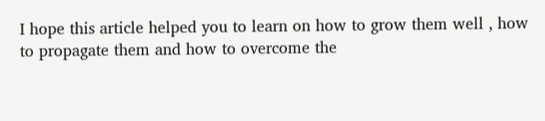I hope this article helped you to learn on how to grow them well , how to propagate them and how to overcome the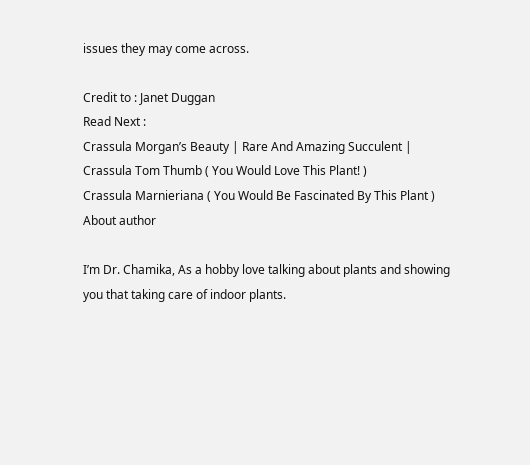issues they may come across.

Credit to : Janet Duggan
Read Next :
Crassula Morgan’s Beauty | Rare And Amazing Succulent |
Crassula Tom Thumb ( You Would Love This Plant! )
Crassula Marnieriana ( You Would Be Fascinated By This Plant )
About author

I’m Dr. Chamika, As a hobby love talking about plants and showing you that taking care of indoor plants.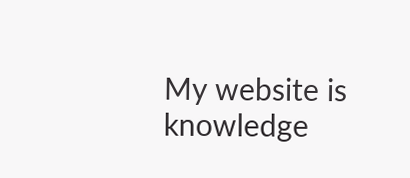My website is knowledge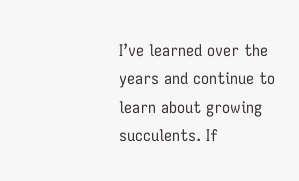I’ve learned over the years and continue to learn about growing succulents. If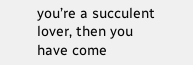you’re a succulent lover, then you have come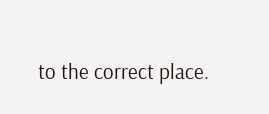to the correct place.